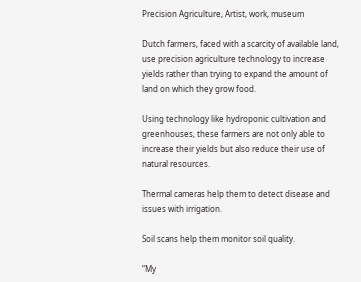Precision Agriculture, Artist, work, museum

Dutch farmers, faced with a scarcity of available land, use precision agriculture technology to increase yields rather than trying to expand the amount of land on which they grow food.

Using technology like hydroponic cultivation and greenhouses, these farmers are not only able to increase their yields but also reduce their use of natural resources.

Thermal cameras help them to detect disease and issues with irrigation.

Soil scans help them monitor soil quality.

“My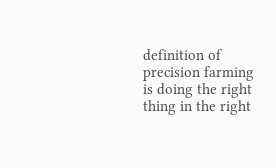definition of precision farming is doing the right thing in the right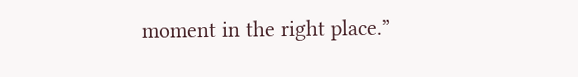moment in the right place.”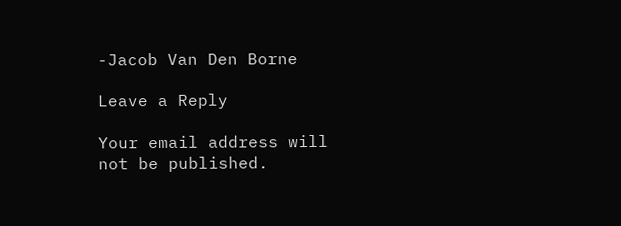-Jacob Van Den Borne

Leave a Reply

Your email address will not be published.